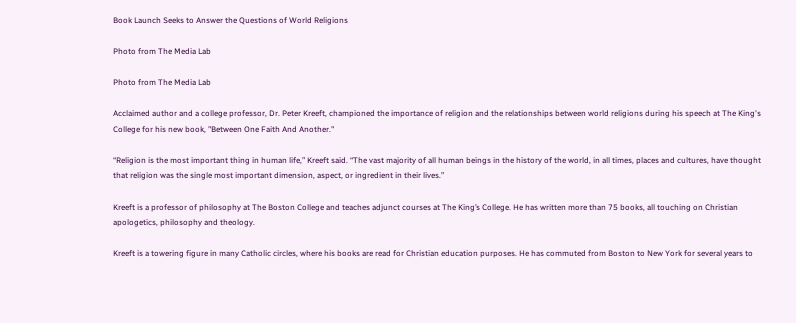Book Launch Seeks to Answer the Questions of World Religions

Photo from The Media Lab

Photo from The Media Lab

Acclaimed author and a college professor, Dr. Peter Kreeft, championed the importance of religion and the relationships between world religions during his speech at The King's College for his new book, "Between One Faith And Another."

“Religion is the most important thing in human life,” Kreeft said. “The vast majority of all human beings in the history of the world, in all times, places and cultures, have thought that religion was the single most important dimension, aspect, or ingredient in their lives.”

Kreeft is a professor of philosophy at The Boston College and teaches adjunct courses at The King’s College. He has written more than 75 books, all touching on Christian apologetics, philosophy and theology.

Kreeft is a towering figure in many Catholic circles, where his books are read for Christian education purposes. He has commuted from Boston to New York for several years to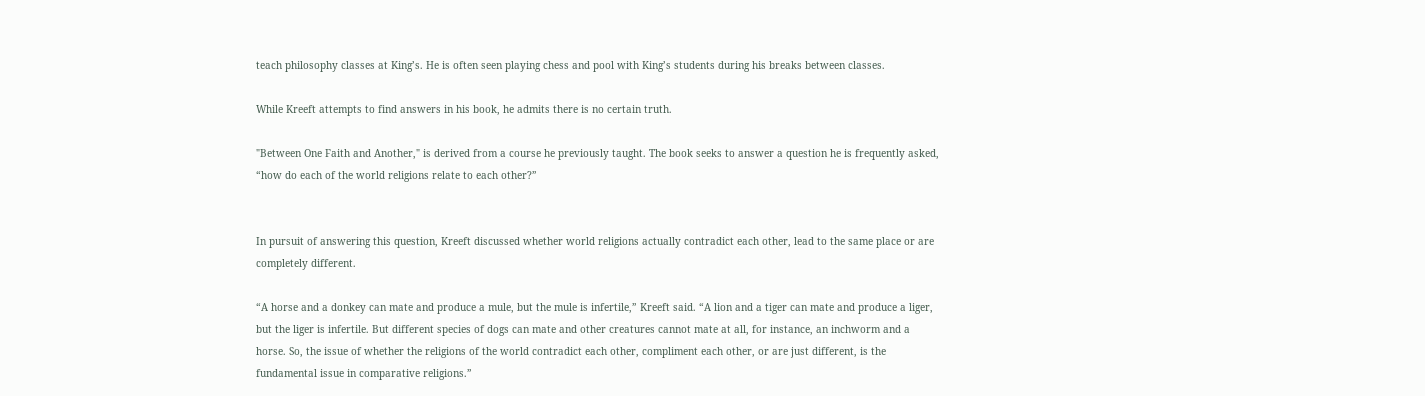teach philosophy classes at King’s. He is often seen playing chess and pool with King’s students during his breaks between classes.

While Kreeft attempts to find answers in his book, he admits there is no certain truth.

"Between One Faith and Another," is derived from a course he previously taught. The book seeks to answer a question he is frequently asked, “how do each of the world religions relate to each other?”


In pursuit of answering this question, Kreeft discussed whether world religions actually contradict each other, lead to the same place or are completely different.

“A horse and a donkey can mate and produce a mule, but the mule is infertile,” Kreeft said. “A lion and a tiger can mate and produce a liger, but the liger is infertile. But different species of dogs can mate and other creatures cannot mate at all, for instance, an inchworm and a horse. So, the issue of whether the religions of the world contradict each other, compliment each other, or are just different, is the fundamental issue in comparative religions.”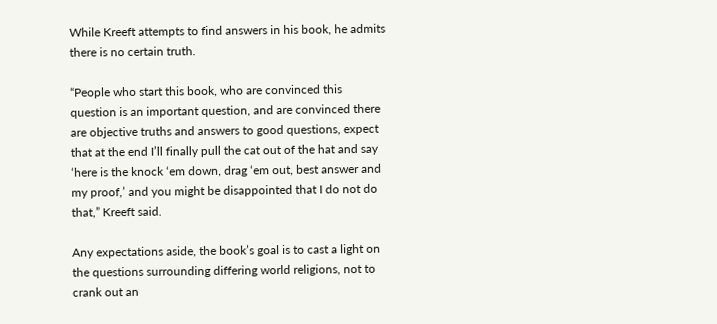While Kreeft attempts to find answers in his book, he admits there is no certain truth.

“People who start this book, who are convinced this question is an important question, and are convinced there are objective truths and answers to good questions, expect that at the end I’ll finally pull the cat out of the hat and say ‘here is the knock ‘em down, drag ‘em out, best answer and my proof,’ and you might be disappointed that I do not do that,” Kreeft said.

Any expectations aside, the book’s goal is to cast a light on the questions surrounding differing world religions, not to crank out an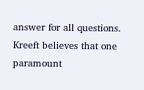answer for all questions. Kreeft believes that one paramount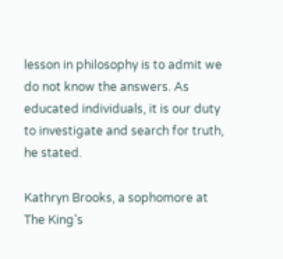lesson in philosophy is to admit we do not know the answers. As educated individuals, it is our duty to investigate and search for truth, he stated.

Kathryn Brooks, a sophomore at The King’s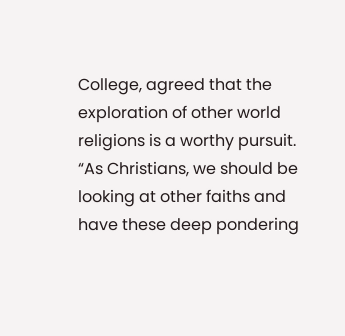College, agreed that the exploration of other world religions is a worthy pursuit. “As Christians, we should be looking at other faiths and have these deep pondering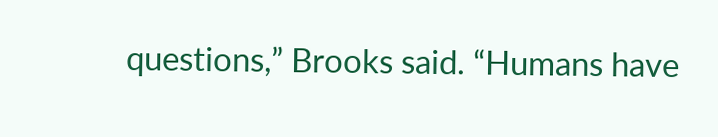questions,” Brooks said. “Humans have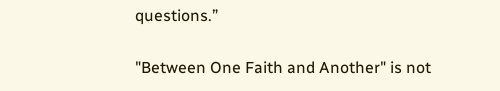questions.”

"Between One Faith and Another" is not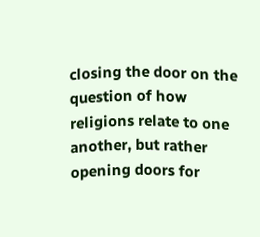closing the door on the question of how religions relate to one another, but rather opening doors for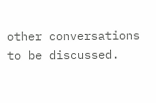other conversations to be discussed.